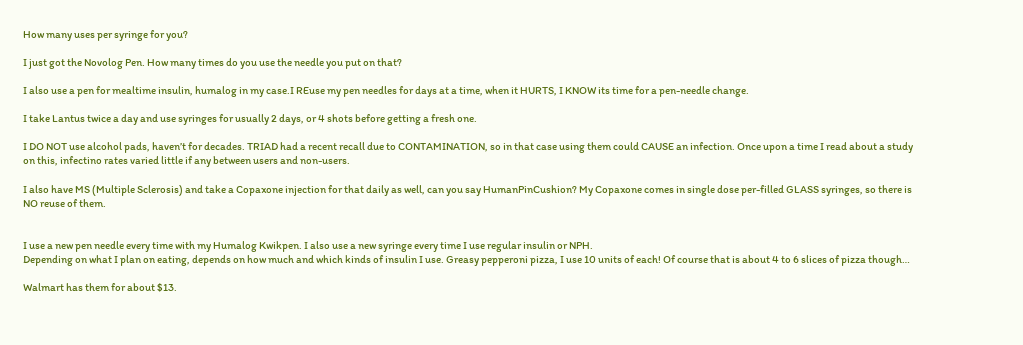How many uses per syringe for you?

I just got the Novolog Pen. How many times do you use the needle you put on that?

I also use a pen for mealtime insulin, humalog in my case.I REuse my pen needles for days at a time, when it HURTS, I KNOW its time for a pen-needle change.

I take Lantus twice a day and use syringes for usually 2 days, or 4 shots before getting a fresh one.

I DO NOT use alcohol pads, haven’t for decades. TRIAD had a recent recall due to CONTAMINATION, so in that case using them could CAUSE an infection. Once upon a time I read about a study on this, infectino rates varied little if any between users and non-users.

I also have MS (Multiple Sclerosis) and take a Copaxone injection for that daily as well, can you say HumanPinCushion? My Copaxone comes in single dose per-filled GLASS syringes, so there is NO reuse of them.


I use a new pen needle every time with my Humalog Kwikpen. I also use a new syringe every time I use regular insulin or NPH.
Depending on what I plan on eating, depends on how much and which kinds of insulin I use. Greasy pepperoni pizza, I use 10 units of each! Of course that is about 4 to 6 slices of pizza though…

Walmart has them for about $13.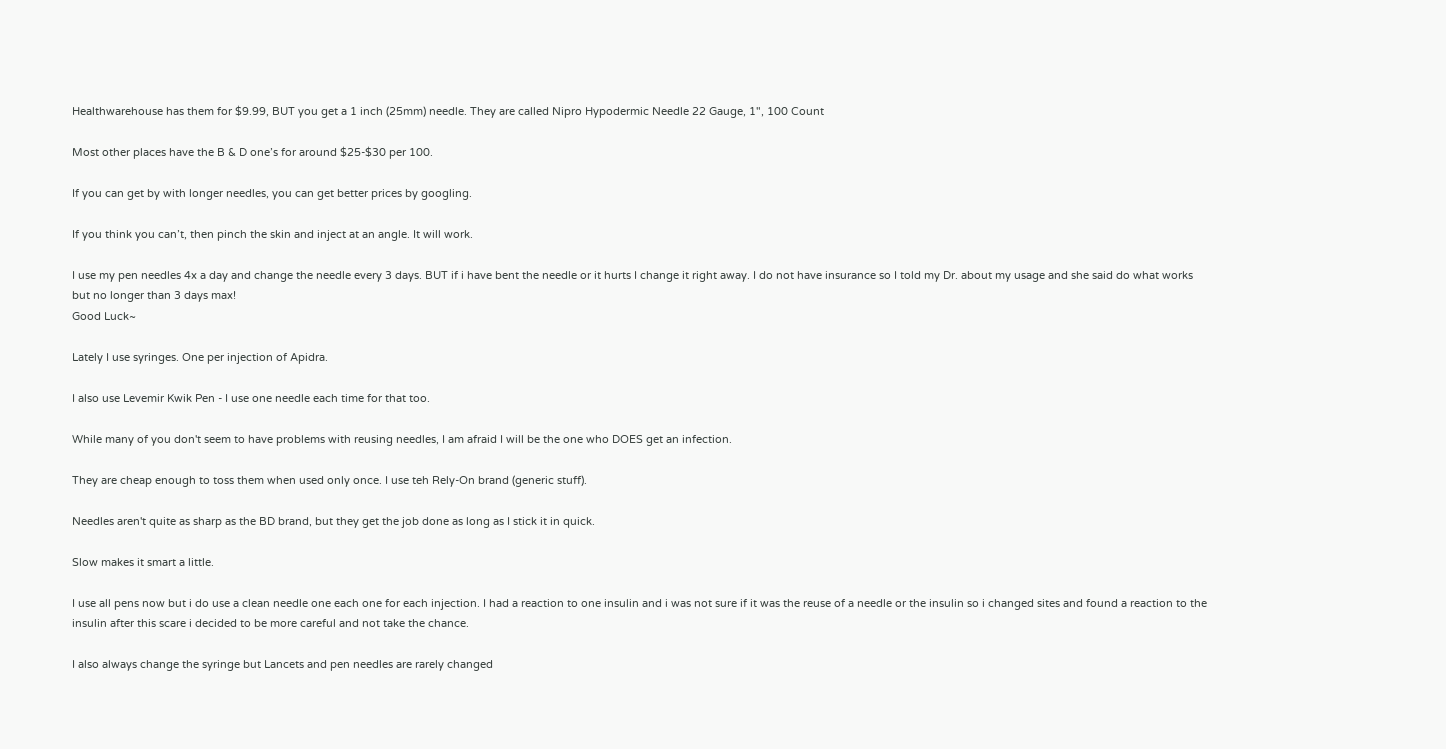Healthwarehouse has them for $9.99, BUT you get a 1 inch (25mm) needle. They are called Nipro Hypodermic Needle 22 Gauge, 1", 100 Count

Most other places have the B & D one’s for around $25-$30 per 100.

If you can get by with longer needles, you can get better prices by googling.

If you think you can’t, then pinch the skin and inject at an angle. It will work.

I use my pen needles 4x a day and change the needle every 3 days. BUT if i have bent the needle or it hurts I change it right away. I do not have insurance so I told my Dr. about my usage and she said do what works but no longer than 3 days max!
Good Luck~

Lately I use syringes. One per injection of Apidra.

I also use Levemir Kwik Pen - I use one needle each time for that too.

While many of you don't seem to have problems with reusing needles, I am afraid I will be the one who DOES get an infection.

They are cheap enough to toss them when used only once. I use teh Rely-On brand (generic stuff).

Needles aren't quite as sharp as the BD brand, but they get the job done as long as I stick it in quick.

Slow makes it smart a little.

I use all pens now but i do use a clean needle one each one for each injection. I had a reaction to one insulin and i was not sure if it was the reuse of a needle or the insulin so i changed sites and found a reaction to the insulin after this scare i decided to be more careful and not take the chance.

I also always change the syringe but Lancets and pen needles are rarely changed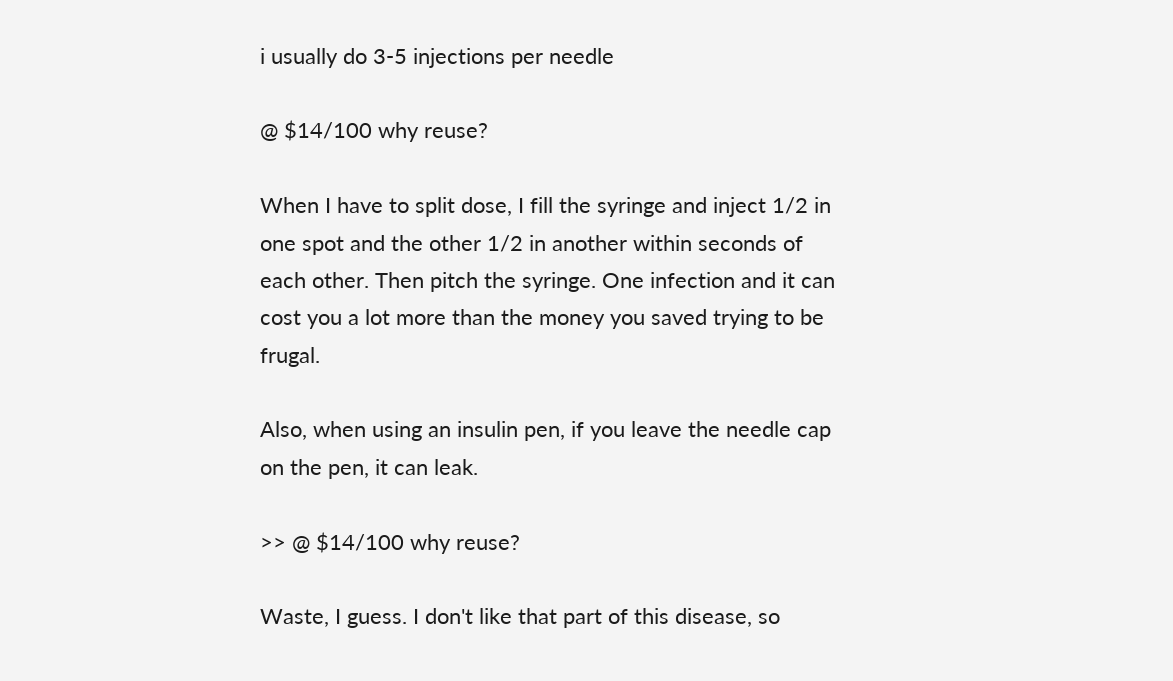i usually do 3-5 injections per needle

@ $14/100 why reuse?

When I have to split dose, I fill the syringe and inject 1/2 in one spot and the other 1/2 in another within seconds of each other. Then pitch the syringe. One infection and it can cost you a lot more than the money you saved trying to be frugal.

Also, when using an insulin pen, if you leave the needle cap on the pen, it can leak.

>> @ $14/100 why reuse?

Waste, I guess. I don't like that part of this disease, so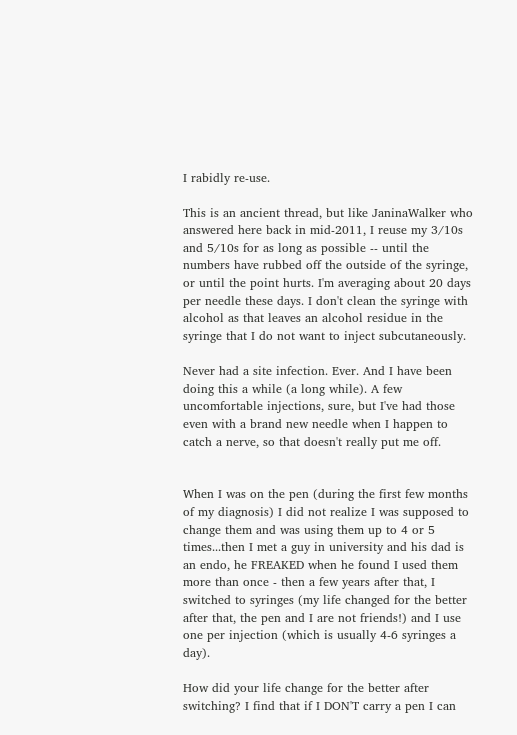I rabidly re-use.

This is an ancient thread, but like JaninaWalker who answered here back in mid-2011, I reuse my 3/10s and 5/10s for as long as possible -- until the numbers have rubbed off the outside of the syringe, or until the point hurts. I'm averaging about 20 days per needle these days. I don't clean the syringe with alcohol as that leaves an alcohol residue in the syringe that I do not want to inject subcutaneously.

Never had a site infection. Ever. And I have been doing this a while (a long while). A few uncomfortable injections, sure, but I've had those even with a brand new needle when I happen to catch a nerve, so that doesn't really put me off.


When I was on the pen (during the first few months of my diagnosis) I did not realize I was supposed to change them and was using them up to 4 or 5 times...then I met a guy in university and his dad is an endo, he FREAKED when he found I used them more than once - then a few years after that, I switched to syringes (my life changed for the better after that, the pen and I are not friends!) and I use one per injection (which is usually 4-6 syringes a day).

How did your life change for the better after switching? I find that if I DON'T carry a pen I can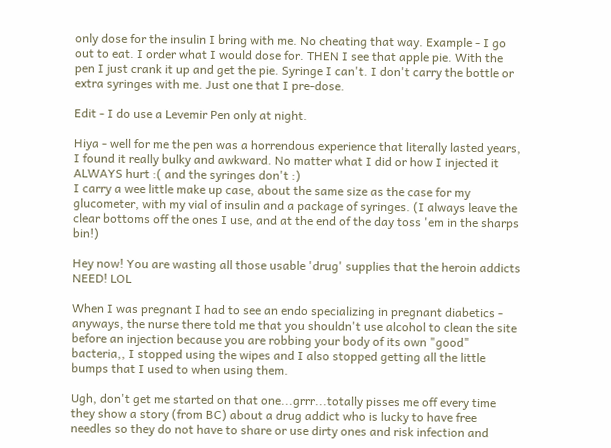only dose for the insulin I bring with me. No cheating that way. Example - I go out to eat. I order what I would dose for. THEN I see that apple pie. With the pen I just crank it up and get the pie. Syringe I can't. I don't carry the bottle or extra syringes with me. Just one that I pre-dose.

Edit - I do use a Levemir Pen only at night.

Hiya - well for me the pen was a horrendous experience that literally lasted years, I found it really bulky and awkward. No matter what I did or how I injected it ALWAYS hurt :( and the syringes don't :)
I carry a wee little make up case, about the same size as the case for my glucometer, with my vial of insulin and a package of syringes. (I always leave the clear bottoms off the ones I use, and at the end of the day toss 'em in the sharps bin!)

Hey now! You are wasting all those usable 'drug' supplies that the heroin addicts NEED! LOL

When I was pregnant I had to see an endo specializing in pregnant diabetics - anyways, the nurse there told me that you shouldn't use alcohol to clean the site before an injection because you are robbing your body of its own "good" bacteria,, I stopped using the wipes and I also stopped getting all the little bumps that I used to when using them.

Ugh, don't get me started on that one...grrr...totally pisses me off every time they show a story (from BC) about a drug addict who is lucky to have free needles so they do not have to share or use dirty ones and risk infection and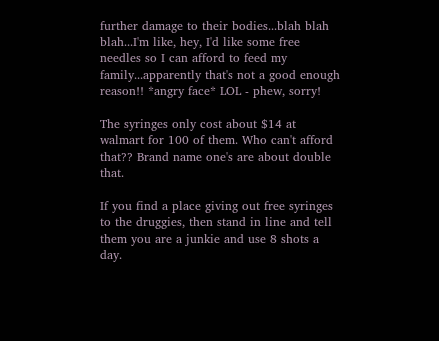further damage to their bodies...blah blah blah...I'm like, hey, I'd like some free needles so I can afford to feed my family...apparently that's not a good enough reason!! *angry face* LOL - phew, sorry!

The syringes only cost about $14 at walmart for 100 of them. Who can't afford that?? Brand name one's are about double that.

If you find a place giving out free syringes to the druggies, then stand in line and tell them you are a junkie and use 8 shots a day.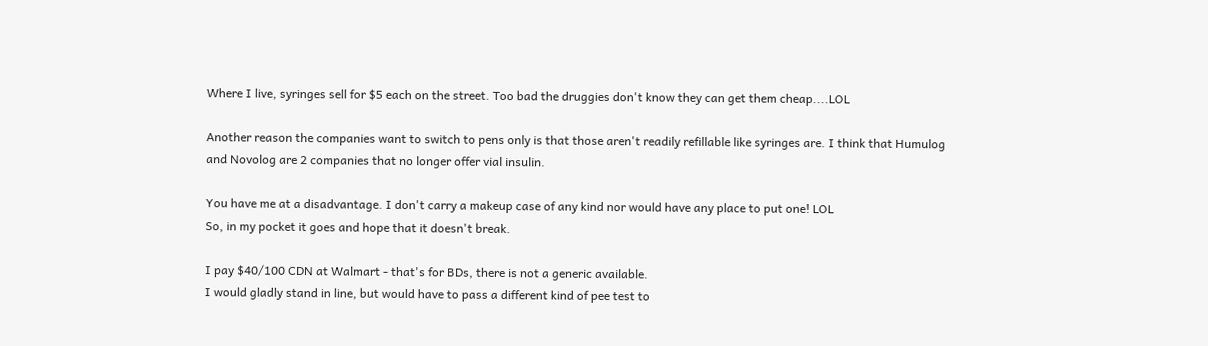Where I live, syringes sell for $5 each on the street. Too bad the druggies don't know they can get them cheap....LOL

Another reason the companies want to switch to pens only is that those aren't readily refillable like syringes are. I think that Humulog and Novolog are 2 companies that no longer offer vial insulin.

You have me at a disadvantage. I don't carry a makeup case of any kind nor would have any place to put one! LOL
So, in my pocket it goes and hope that it doesn't break.

I pay $40/100 CDN at Walmart - that's for BDs, there is not a generic available.
I would gladly stand in line, but would have to pass a different kind of pee test to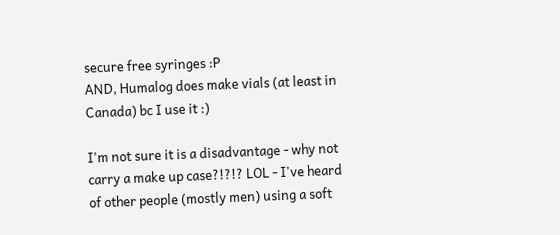secure free syringes :P
AND, Humalog does make vials (at least in Canada) bc I use it :)

I'm not sure it is a disadvantage - why not carry a make up case?!?!? LOL - I've heard of other people (mostly men) using a soft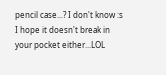pencil case...? I don't know :s
I hope it doesn't break in your pocket either...LOL